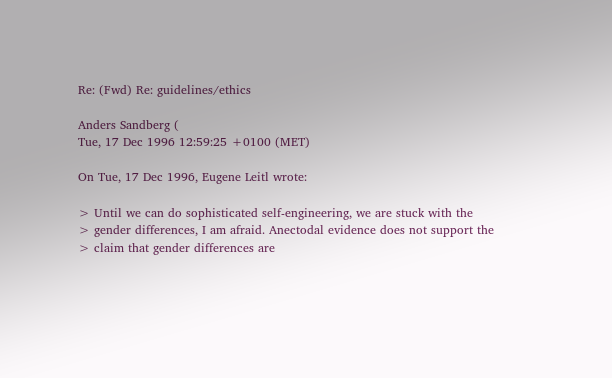Re: (Fwd) Re: guidelines/ethics

Anders Sandberg (
Tue, 17 Dec 1996 12:59:25 +0100 (MET)

On Tue, 17 Dec 1996, Eugene Leitl wrote:

> Until we can do sophisticated self-engineering, we are stuck with the
> gender differences, I am afraid. Anectodal evidence does not support the
> claim that gender differences are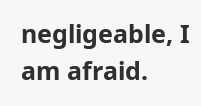negligeable, I am afraid.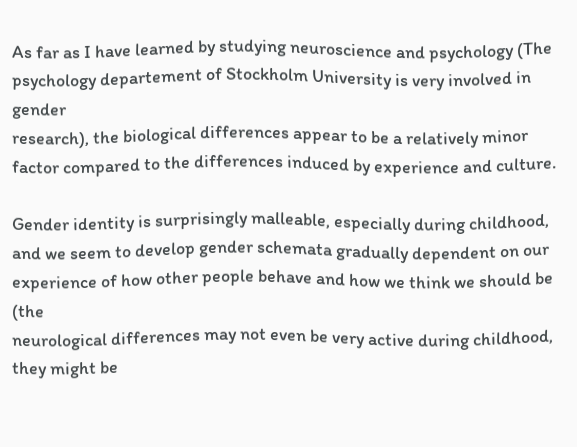As far as I have learned by studying neuroscience and psychology (The
psychology departement of Stockholm University is very involved in gender
research), the biological differences appear to be a relatively minor
factor compared to the differences induced by experience and culture.

Gender identity is surprisingly malleable, especially during childhood,
and we seem to develop gender schemata gradually dependent on our
experience of how other people behave and how we think we should be (the
neurological differences may not even be very active during childhood,
they might be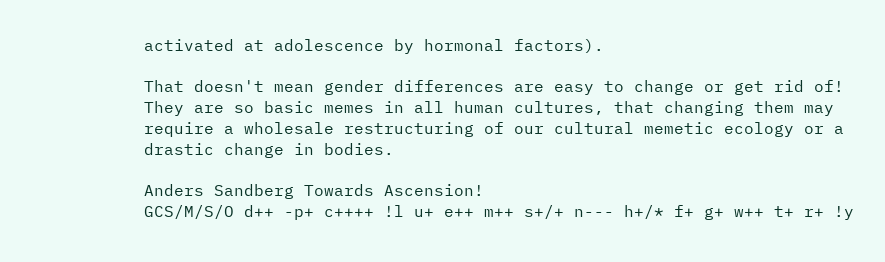activated at adolescence by hormonal factors).

That doesn't mean gender differences are easy to change or get rid of!
They are so basic memes in all human cultures, that changing them may
require a wholesale restructuring of our cultural memetic ecology or a
drastic change in bodies.

Anders Sandberg Towards Ascension!
GCS/M/S/O d++ -p+ c++++ !l u+ e++ m++ s+/+ n--- h+/* f+ g+ w++ t+ r+ !y